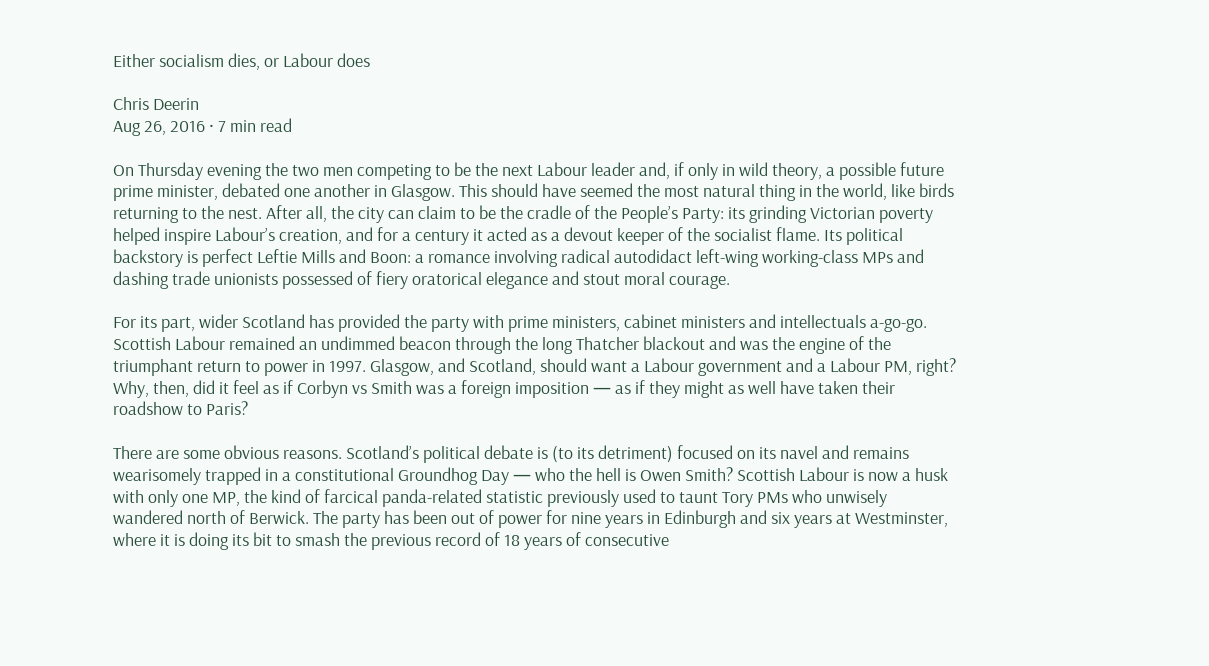Either socialism dies, or Labour does

Chris Deerin
Aug 26, 2016 · 7 min read

On Thursday evening the two men competing to be the next Labour leader and, if only in wild theory, a possible future prime minister, debated one another in Glasgow. This should have seemed the most natural thing in the world, like birds returning to the nest. After all, the city can claim to be the cradle of the People’s Party: its grinding Victorian poverty helped inspire Labour’s creation, and for a century it acted as a devout keeper of the socialist flame. Its political backstory is perfect Leftie Mills and Boon: a romance involving radical autodidact left-wing working-class MPs and dashing trade unionists possessed of fiery oratorical elegance and stout moral courage.

For its part, wider Scotland has provided the party with prime ministers, cabinet ministers and intellectuals a-go-go. Scottish Labour remained an undimmed beacon through the long Thatcher blackout and was the engine of the triumphant return to power in 1997. Glasgow, and Scotland, should want a Labour government and a Labour PM, right? Why, then, did it feel as if Corbyn vs Smith was a foreign imposition — as if they might as well have taken their roadshow to Paris?

There are some obvious reasons. Scotland’s political debate is (to its detriment) focused on its navel and remains wearisomely trapped in a constitutional Groundhog Day — who the hell is Owen Smith? Scottish Labour is now a husk with only one MP, the kind of farcical panda-related statistic previously used to taunt Tory PMs who unwisely wandered north of Berwick. The party has been out of power for nine years in Edinburgh and six years at Westminster, where it is doing its bit to smash the previous record of 18 years of consecutive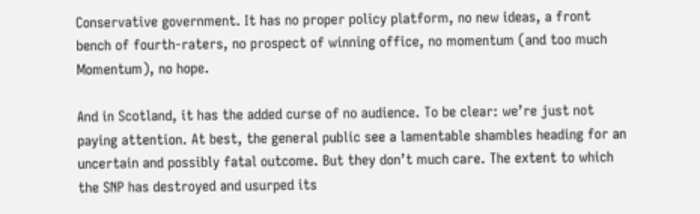Conservative government. It has no proper policy platform, no new ideas, a front bench of fourth-raters, no prospect of winning office, no momentum (and too much Momentum), no hope.

And in Scotland, it has the added curse of no audience. To be clear: we’re just not paying attention. At best, the general public see a lamentable shambles heading for an uncertain and possibly fatal outcome. But they don’t much care. The extent to which the SNP has destroyed and usurped its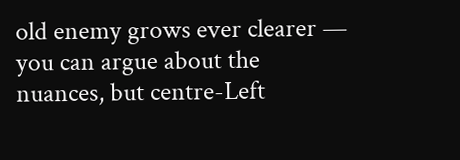old enemy grows ever clearer — you can argue about the nuances, but centre-Left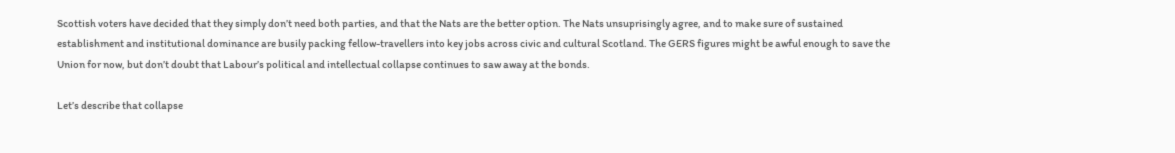Scottish voters have decided that they simply don’t need both parties, and that the Nats are the better option. The Nats unsuprisingly agree, and to make sure of sustained establishment and institutional dominance are busily packing fellow-travellers into key jobs across civic and cultural Scotland. The GERS figures might be awful enough to save the Union for now, but don’t doubt that Labour’s political and intellectual collapse continues to saw away at the bonds.

Let’s describe that collapse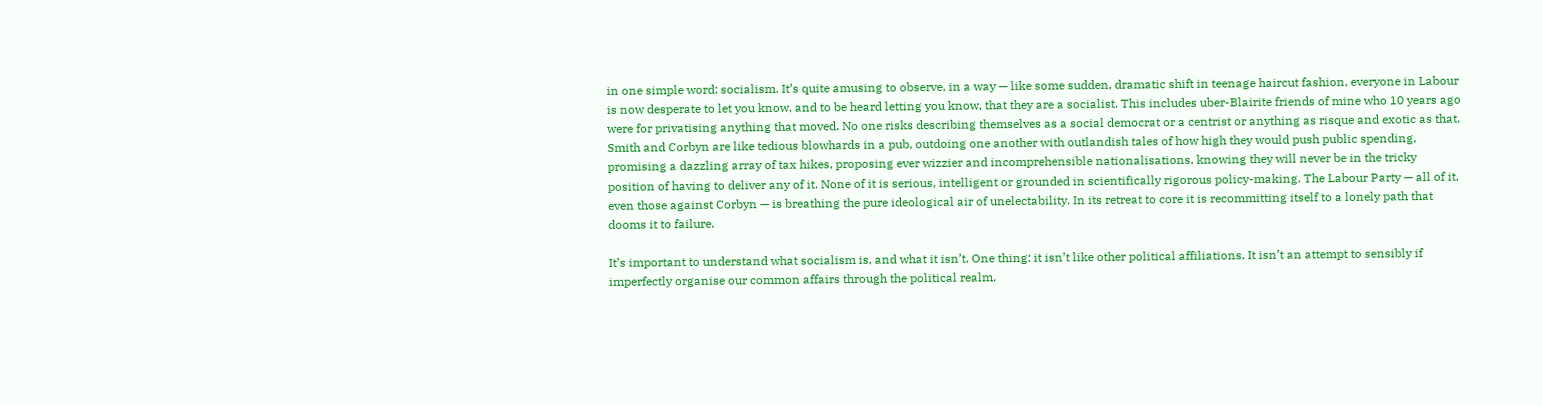in one simple word: socialism. It’s quite amusing to observe, in a way — like some sudden, dramatic shift in teenage haircut fashion, everyone in Labour is now desperate to let you know, and to be heard letting you know, that they are a socialist. This includes uber-Blairite friends of mine who 10 years ago were for privatising anything that moved. No one risks describing themselves as a social democrat or a centrist or anything as risque and exotic as that. Smith and Corbyn are like tedious blowhards in a pub, outdoing one another with outlandish tales of how high they would push public spending, promising a dazzling array of tax hikes, proposing ever wizzier and incomprehensible nationalisations, knowing they will never be in the tricky position of having to deliver any of it. None of it is serious, intelligent or grounded in scientifically rigorous policy-making. The Labour Party — all of it, even those against Corbyn — is breathing the pure ideological air of unelectability. In its retreat to core it is recommitting itself to a lonely path that dooms it to failure.

It’s important to understand what socialism is, and what it isn’t. One thing: it isn’t like other political affiliations. It isn’t an attempt to sensibly if imperfectly organise our common affairs through the political realm.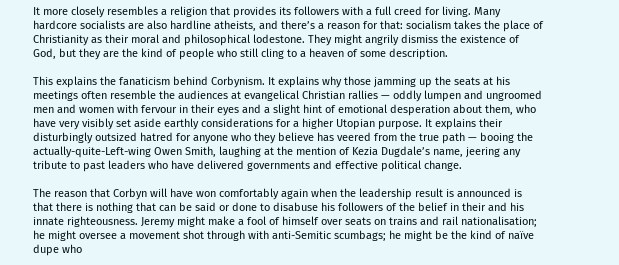It more closely resembles a religion that provides its followers with a full creed for living. Many hardcore socialists are also hardline atheists, and there’s a reason for that: socialism takes the place of Christianity as their moral and philosophical lodestone. They might angrily dismiss the existence of God, but they are the kind of people who still cling to a heaven of some description.

This explains the fanaticism behind Corbynism. It explains why those jamming up the seats at his meetings often resemble the audiences at evangelical Christian rallies — oddly lumpen and ungroomed men and women with fervour in their eyes and a slight hint of emotional desperation about them, who have very visibly set aside earthly considerations for a higher Utopian purpose. It explains their disturbingly outsized hatred for anyone who they believe has veered from the true path — booing the actually-quite-Left-wing Owen Smith, laughing at the mention of Kezia Dugdale’s name, jeering any tribute to past leaders who have delivered governments and effective political change.

The reason that Corbyn will have won comfortably again when the leadership result is announced is that there is nothing that can be said or done to disabuse his followers of the belief in their and his innate righteousness. Jeremy might make a fool of himself over seats on trains and rail nationalisation; he might oversee a movement shot through with anti-Semitic scumbags; he might be the kind of naïve dupe who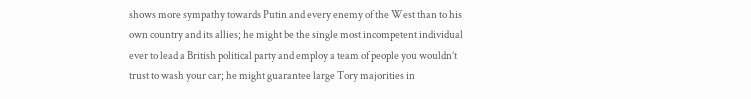shows more sympathy towards Putin and every enemy of the West than to his own country and its allies; he might be the single most incompetent individual ever to lead a British political party and employ a team of people you wouldn’t trust to wash your car; he might guarantee large Tory majorities in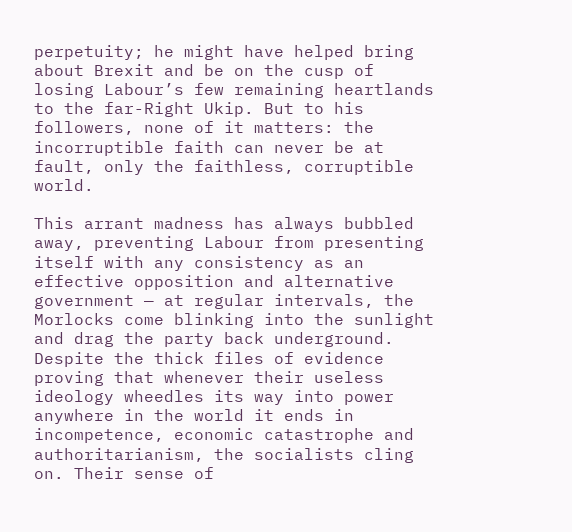perpetuity; he might have helped bring about Brexit and be on the cusp of losing Labour’s few remaining heartlands to the far-Right Ukip. But to his followers, none of it matters: the incorruptible faith can never be at fault, only the faithless, corruptible world.

This arrant madness has always bubbled away, preventing Labour from presenting itself with any consistency as an effective opposition and alternative government — at regular intervals, the Morlocks come blinking into the sunlight and drag the party back underground. Despite the thick files of evidence proving that whenever their useless ideology wheedles its way into power anywhere in the world it ends in incompetence, economic catastrophe and authoritarianism, the socialists cling on. Their sense of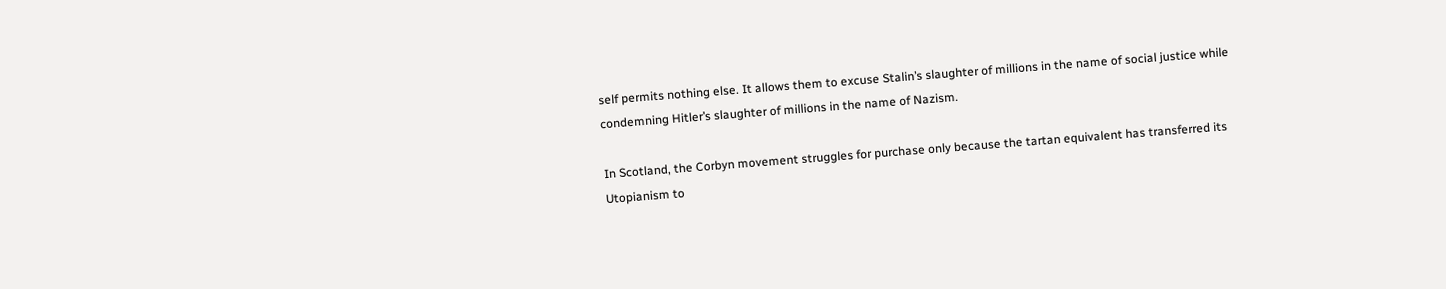self permits nothing else. It allows them to excuse Stalin’s slaughter of millions in the name of social justice while condemning Hitler’s slaughter of millions in the name of Nazism.

In Scotland, the Corbyn movement struggles for purchase only because the tartan equivalent has transferred its Utopianism to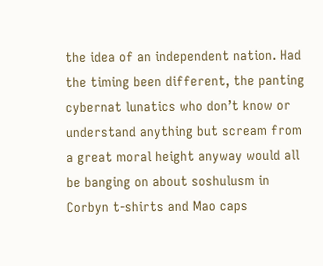the idea of an independent nation. Had the timing been different, the panting cybernat lunatics who don’t know or understand anything but scream from a great moral height anyway would all be banging on about soshulusm in Corbyn t-shirts and Mao caps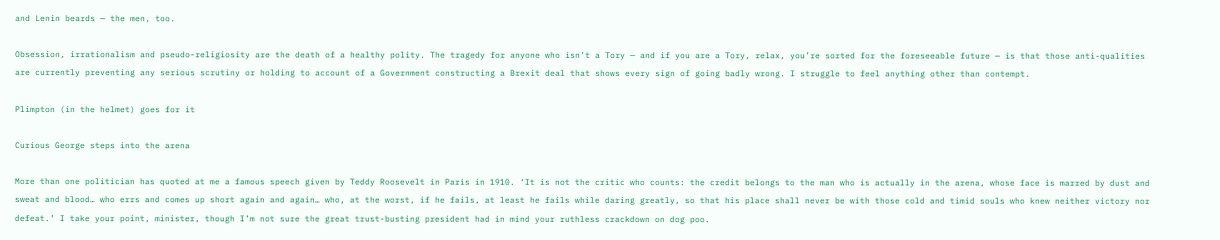and Lenin beards — the men, too.

Obsession, irrationalism and pseudo-religiosity are the death of a healthy polity. The tragedy for anyone who isn’t a Tory — and if you are a Tory, relax, you’re sorted for the foreseeable future — is that those anti-qualities are currently preventing any serious scrutiny or holding to account of a Government constructing a Brexit deal that shows every sign of going badly wrong. I struggle to feel anything other than contempt.

Plimpton (in the helmet) goes for it

Curious George steps into the arena

More than one politician has quoted at me a famous speech given by Teddy Roosevelt in Paris in 1910. ‘It is not the critic who counts: the credit belongs to the man who is actually in the arena, whose face is marred by dust and sweat and blood… who errs and comes up short again and again… who, at the worst, if he fails, at least he fails while daring greatly, so that his place shall never be with those cold and timid souls who knew neither victory nor defeat.’ I take your point, minister, though I’m not sure the great trust-busting president had in mind your ruthless crackdown on dog poo.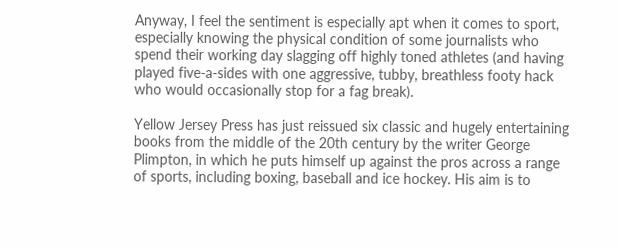Anyway, I feel the sentiment is especially apt when it comes to sport, especially knowing the physical condition of some journalists who spend their working day slagging off highly toned athletes (and having played five-a-sides with one aggressive, tubby, breathless footy hack who would occasionally stop for a fag break).

Yellow Jersey Press has just reissued six classic and hugely entertaining books from the middle of the 20th century by the writer George Plimpton, in which he puts himself up against the pros across a range of sports, including boxing, baseball and ice hockey. His aim is to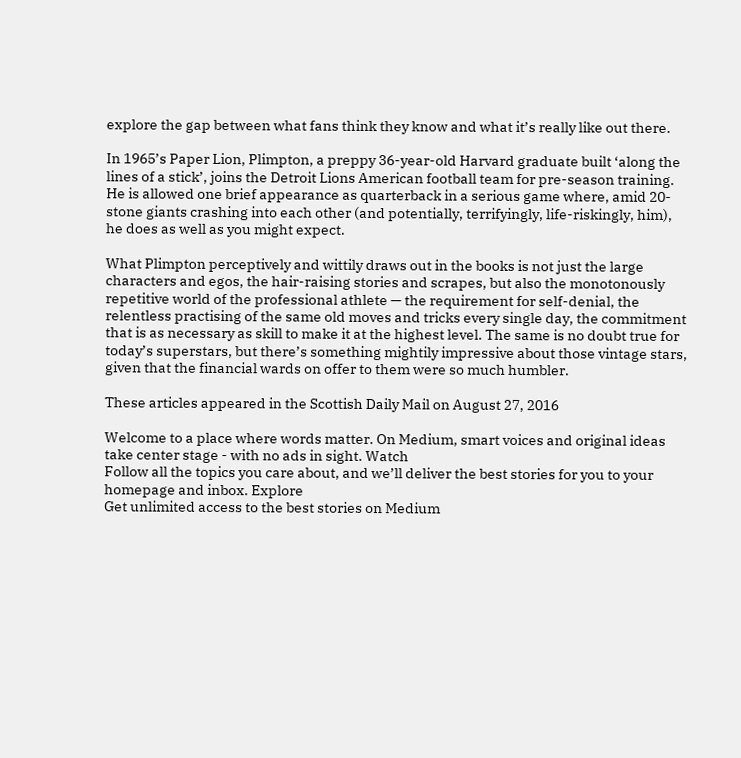explore the gap between what fans think they know and what it’s really like out there.

In 1965’s Paper Lion, Plimpton, a preppy 36-year-old Harvard graduate built ‘along the lines of a stick’, joins the Detroit Lions American football team for pre-season training. He is allowed one brief appearance as quarterback in a serious game where, amid 20-stone giants crashing into each other (and potentially, terrifyingly, life-riskingly, him), he does as well as you might expect.

What Plimpton perceptively and wittily draws out in the books is not just the large characters and egos, the hair-raising stories and scrapes, but also the monotonously repetitive world of the professional athlete — the requirement for self-denial, the relentless practising of the same old moves and tricks every single day, the commitment that is as necessary as skill to make it at the highest level. The same is no doubt true for today’s superstars, but there’s something mightily impressive about those vintage stars, given that the financial wards on offer to them were so much humbler.

These articles appeared in the Scottish Daily Mail on August 27, 2016

Welcome to a place where words matter. On Medium, smart voices and original ideas take center stage - with no ads in sight. Watch
Follow all the topics you care about, and we’ll deliver the best stories for you to your homepage and inbox. Explore
Get unlimited access to the best stories on Medium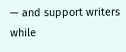— and support writers while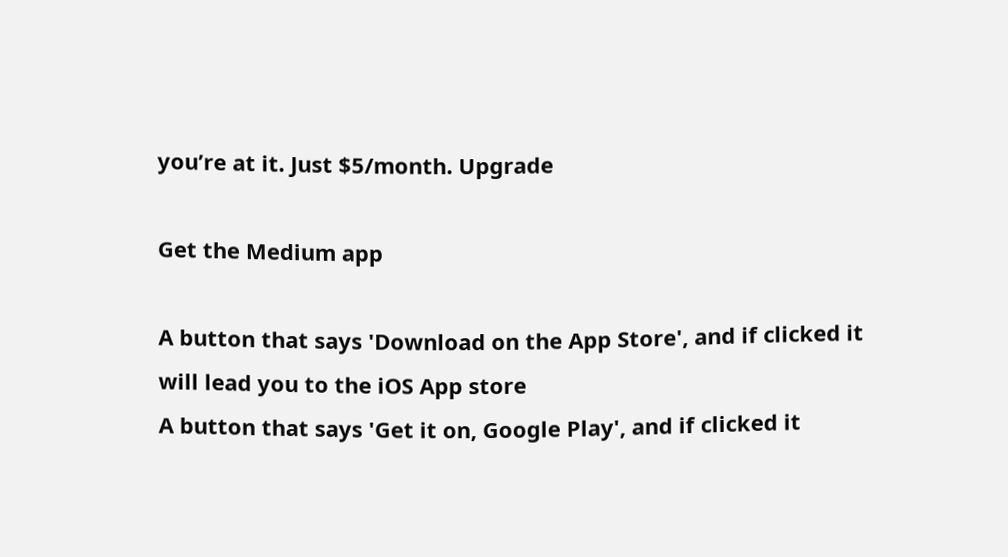you’re at it. Just $5/month. Upgrade

Get the Medium app

A button that says 'Download on the App Store', and if clicked it will lead you to the iOS App store
A button that says 'Get it on, Google Play', and if clicked it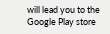will lead you to the Google Play store